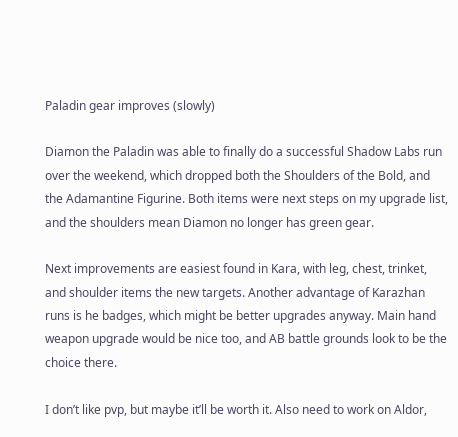Paladin gear improves (slowly)

Diamon the Paladin was able to finally do a successful Shadow Labs run over the weekend, which dropped both the Shoulders of the Bold, and the Adamantine Figurine. Both items were next steps on my upgrade list, and the shoulders mean Diamon no longer has green gear.

Next improvements are easiest found in Kara, with leg, chest, trinket, and shoulder items the new targets. Another advantage of Karazhan runs is he badges, which might be better upgrades anyway. Main hand weapon upgrade would be nice too, and AB battle grounds look to be the choice there.

I don’t like pvp, but maybe it’ll be worth it. Also need to work on Aldor,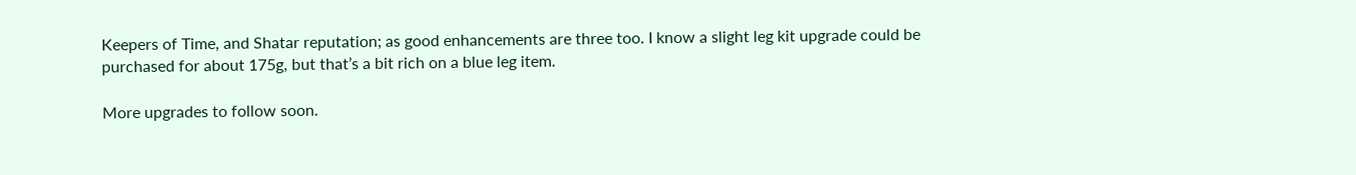Keepers of Time, and Shatar reputation; as good enhancements are three too. I know a slight leg kit upgrade could be purchased for about 175g, but that’s a bit rich on a blue leg item.

More upgrades to follow soon.